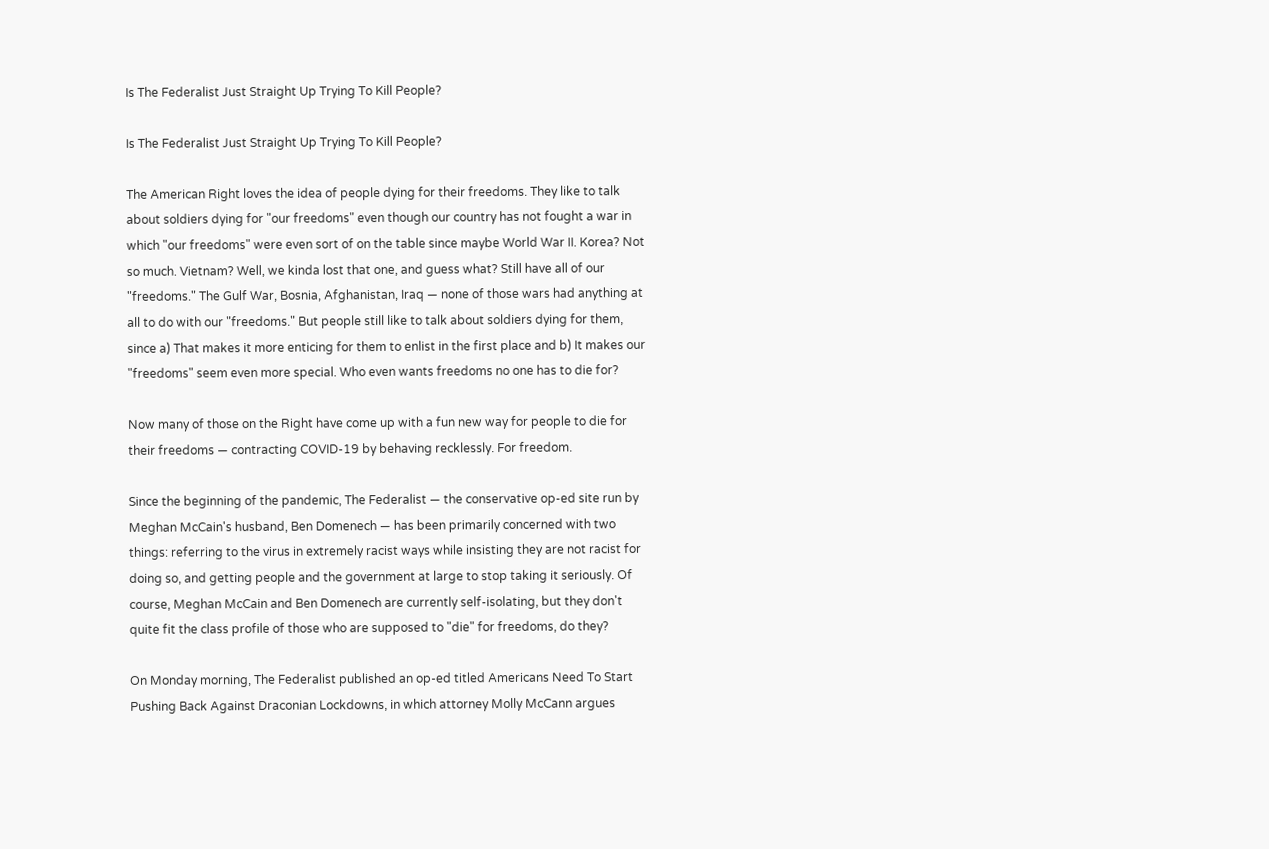Is The Federalist Just Straight Up Trying To Kill People?

Is The Federalist Just Straight Up Trying To Kill People?

The American Right loves the idea of people dying for their freedoms. They like to talk about soldiers dying for "our freedoms" even though our country has not fought a war in which "our freedoms" were even sort of on the table since maybe World War II. Korea? Not so much. Vietnam? Well, we kinda lost that one, and guess what? Still have all of our "freedoms." The Gulf War, Bosnia, Afghanistan, Iraq — none of those wars had anything at all to do with our "freedoms." But people still like to talk about soldiers dying for them, since a) That makes it more enticing for them to enlist in the first place and b) It makes our "freedoms" seem even more special. Who even wants freedoms no one has to die for?

Now many of those on the Right have come up with a fun new way for people to die for their freedoms — contracting COVID-19 by behaving recklessly. For freedom.

Since the beginning of the pandemic, The Federalist — the conservative op-ed site run by Meghan McCain's husband, Ben Domenech — has been primarily concerned with two things: referring to the virus in extremely racist ways while insisting they are not racist for doing so, and getting people and the government at large to stop taking it seriously. Of course, Meghan McCain and Ben Domenech are currently self-isolating, but they don't quite fit the class profile of those who are supposed to "die" for freedoms, do they?

On Monday morning, The Federalist published an op-ed titled Americans Need To Start Pushing Back Against Draconian Lockdowns, in which attorney Molly McCann argues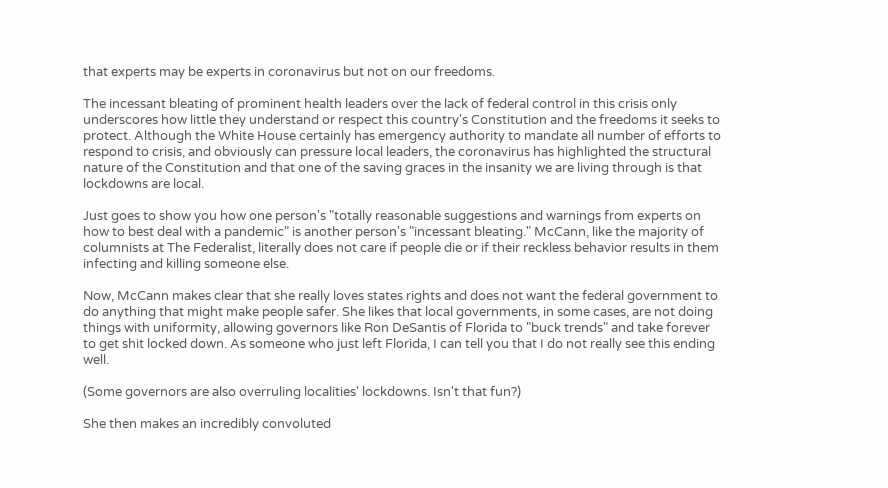that experts may be experts in coronavirus but not on our freedoms.

The incessant bleating of prominent health leaders over the lack of federal control in this crisis only underscores how little they understand or respect this country's Constitution and the freedoms it seeks to protect. Although the White House certainly has emergency authority to mandate all number of efforts to respond to crisis, and obviously can pressure local leaders, the coronavirus has highlighted the structural nature of the Constitution and that one of the saving graces in the insanity we are living through is that lockdowns are local.

Just goes to show you how one person's "totally reasonable suggestions and warnings from experts on how to best deal with a pandemic" is another person's "incessant bleating." McCann, like the majority of columnists at The Federalist, literally does not care if people die or if their reckless behavior results in them infecting and killing someone else.

Now, McCann makes clear that she really loves states rights and does not want the federal government to do anything that might make people safer. She likes that local governments, in some cases, are not doing things with uniformity, allowing governors like Ron DeSantis of Florida to "buck trends" and take forever to get shit locked down. As someone who just left Florida, I can tell you that I do not really see this ending well.

(Some governors are also overruling localities' lockdowns. Isn't that fun?)

She then makes an incredibly convoluted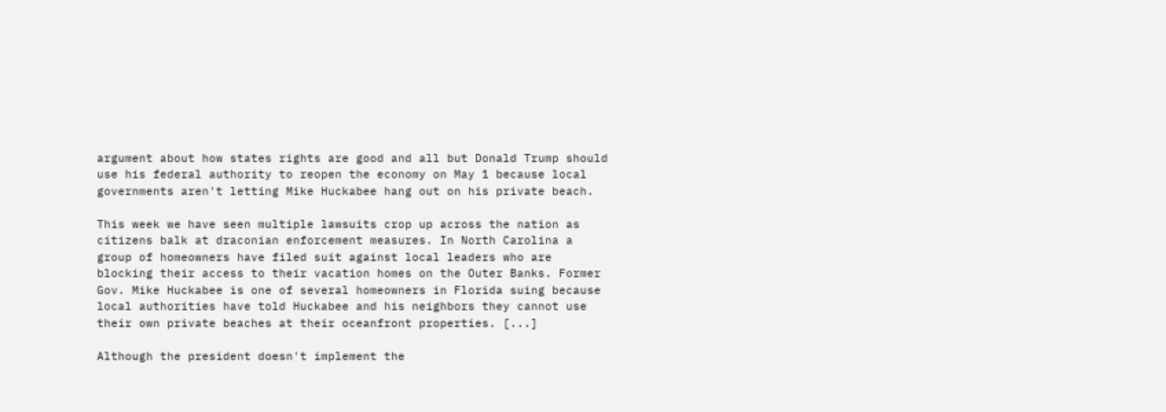argument about how states rights are good and all but Donald Trump should use his federal authority to reopen the economy on May 1 because local governments aren't letting Mike Huckabee hang out on his private beach.

This week we have seen multiple lawsuits crop up across the nation as citizens balk at draconian enforcement measures. In North Carolina a group of homeowners have filed suit against local leaders who are blocking their access to their vacation homes on the Outer Banks. Former Gov. Mike Huckabee is one of several homeowners in Florida suing because local authorities have told Huckabee and his neighbors they cannot use their own private beaches at their oceanfront properties. [...]

Although the president doesn't implement the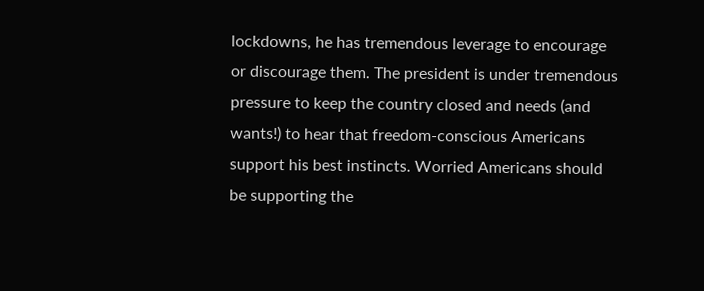lockdowns, he has tremendous leverage to encourage or discourage them. The president is under tremendous pressure to keep the country closed and needs (and wants!) to hear that freedom-conscious Americans support his best instincts. Worried Americans should be supporting the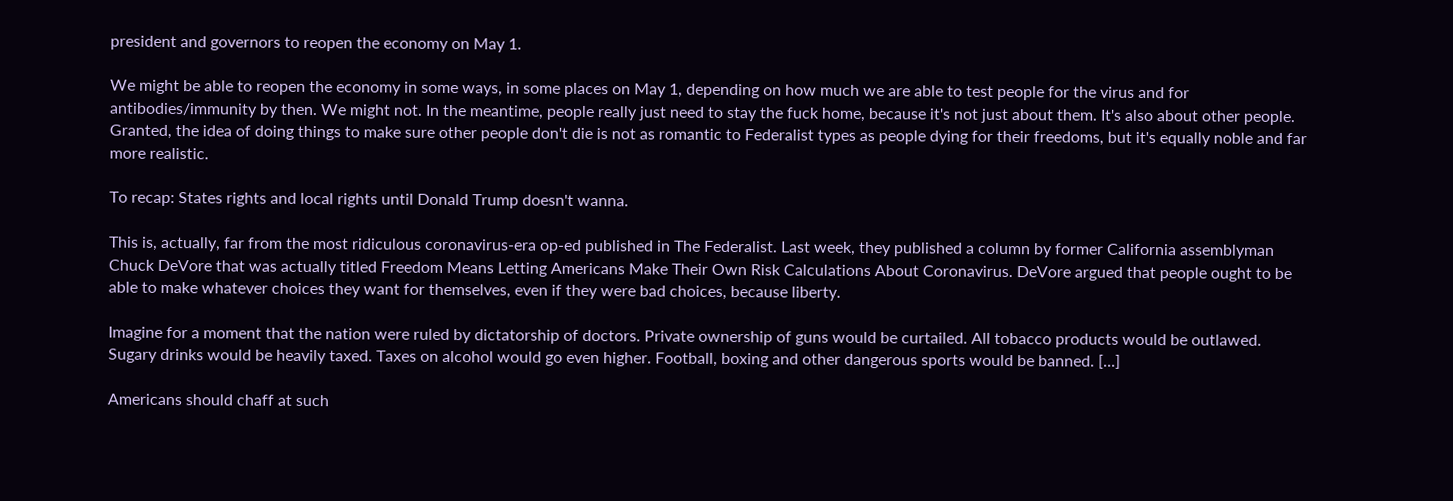president and governors to reopen the economy on May 1.

We might be able to reopen the economy in some ways, in some places on May 1, depending on how much we are able to test people for the virus and for antibodies/immunity by then. We might not. In the meantime, people really just need to stay the fuck home, because it's not just about them. It's also about other people. Granted, the idea of doing things to make sure other people don't die is not as romantic to Federalist types as people dying for their freedoms, but it's equally noble and far more realistic.

To recap: States rights and local rights until Donald Trump doesn't wanna.

This is, actually, far from the most ridiculous coronavirus-era op-ed published in The Federalist. Last week, they published a column by former California assemblyman Chuck DeVore that was actually titled Freedom Means Letting Americans Make Their Own Risk Calculations About Coronavirus. DeVore argued that people ought to be able to make whatever choices they want for themselves, even if they were bad choices, because liberty.

Imagine for a moment that the nation were ruled by dictatorship of doctors. Private ownership of guns would be curtailed. All tobacco products would be outlawed. Sugary drinks would be heavily taxed. Taxes on alcohol would go even higher. Football, boxing and other dangerous sports would be banned. [...]

Americans should chaff at such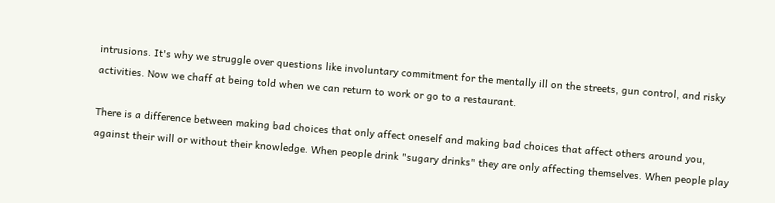intrusions. It's why we struggle over questions like involuntary commitment for the mentally ill on the streets, gun control, and risky activities. Now we chaff at being told when we can return to work or go to a restaurant.

There is a difference between making bad choices that only affect oneself and making bad choices that affect others around you, against their will or without their knowledge. When people drink "sugary drinks" they are only affecting themselves. When people play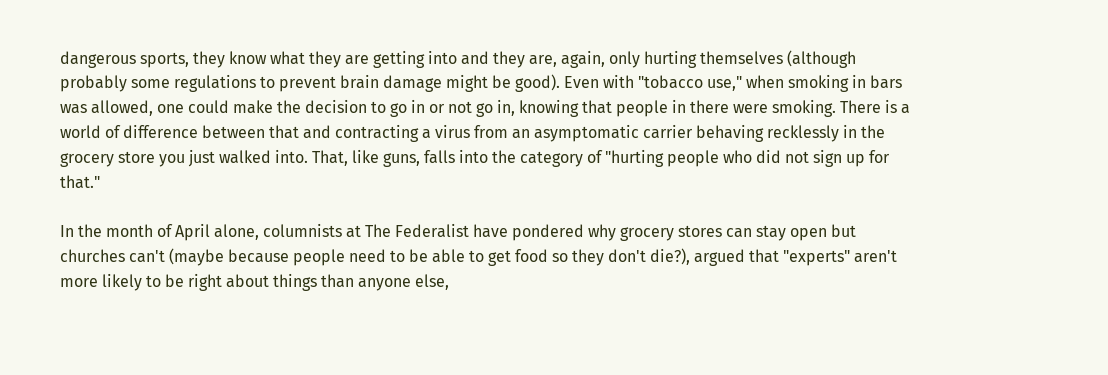dangerous sports, they know what they are getting into and they are, again, only hurting themselves (although probably some regulations to prevent brain damage might be good). Even with "tobacco use," when smoking in bars was allowed, one could make the decision to go in or not go in, knowing that people in there were smoking. There is a world of difference between that and contracting a virus from an asymptomatic carrier behaving recklessly in the grocery store you just walked into. That, like guns, falls into the category of "hurting people who did not sign up for that."

In the month of April alone, columnists at The Federalist have pondered why grocery stores can stay open but churches can't (maybe because people need to be able to get food so they don't die?), argued that "experts" aren't more likely to be right about things than anyone else,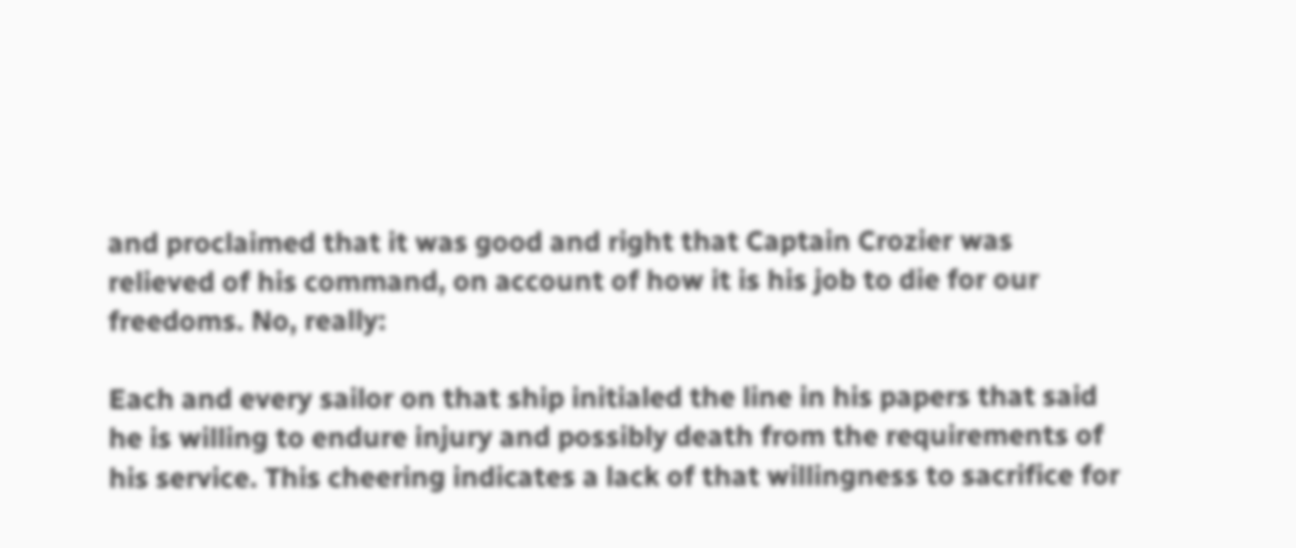and proclaimed that it was good and right that Captain Crozier was relieved of his command, on account of how it is his job to die for our freedoms. No, really:

Each and every sailor on that ship initialed the line in his papers that said he is willing to endure injury and possibly death from the requirements of his service. This cheering indicates a lack of that willingness to sacrifice for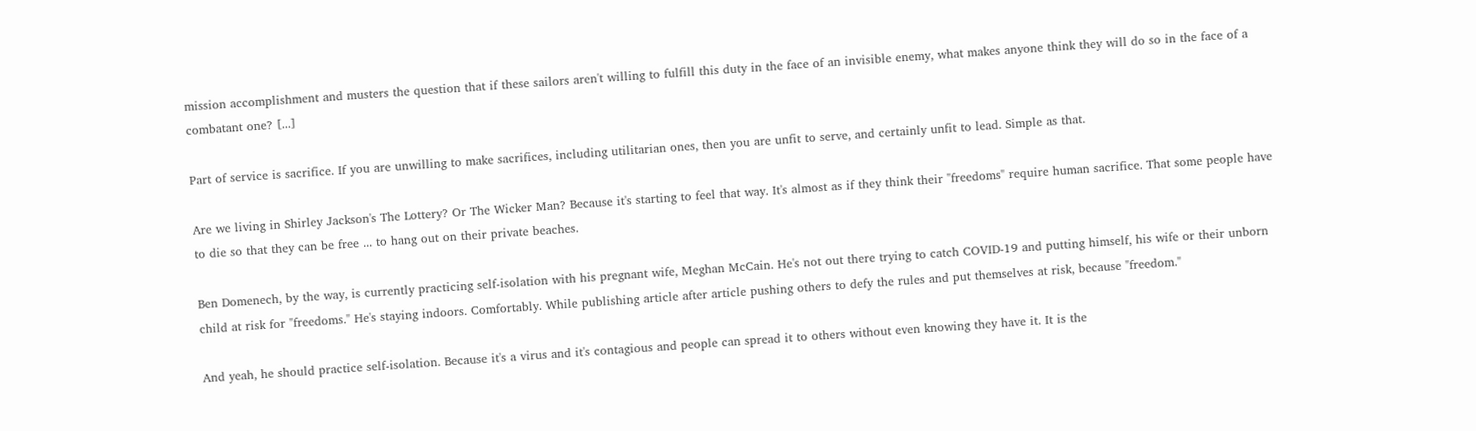mission accomplishment and musters the question that if these sailors aren't willing to fulfill this duty in the face of an invisible enemy, what makes anyone think they will do so in the face of a combatant one? [...]

Part of service is sacrifice. If you are unwilling to make sacrifices, including utilitarian ones, then you are unfit to serve, and certainly unfit to lead. Simple as that.

Are we living in Shirley Jackson's The Lottery? Or The Wicker Man? Because it's starting to feel that way. It's almost as if they think their "freedoms" require human sacrifice. That some people have to die so that they can be free ... to hang out on their private beaches.

Ben Domenech, by the way, is currently practicing self-isolation with his pregnant wife, Meghan McCain. He's not out there trying to catch COVID-19 and putting himself, his wife or their unborn child at risk for "freedoms." He's staying indoors. Comfortably. While publishing article after article pushing others to defy the rules and put themselves at risk, because "freedom."

And yeah, he should practice self-isolation. Because it's a virus and it's contagious and people can spread it to others without even knowing they have it. It is the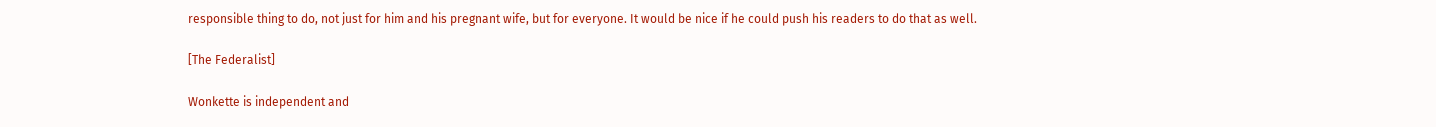responsible thing to do, not just for him and his pregnant wife, but for everyone. It would be nice if he could push his readers to do that as well.

[The Federalist]

Wonkette is independent and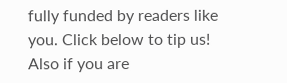fully funded by readers like you. Click below to tip us! Also if you are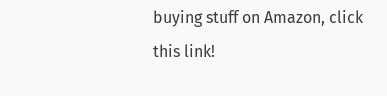buying stuff on Amazon, click this link!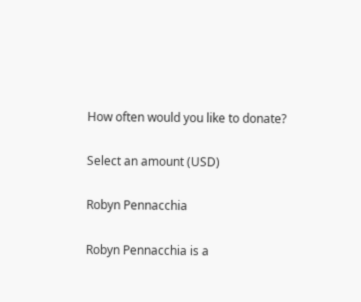How often would you like to donate?

Select an amount (USD)

Robyn Pennacchia

Robyn Pennacchia is a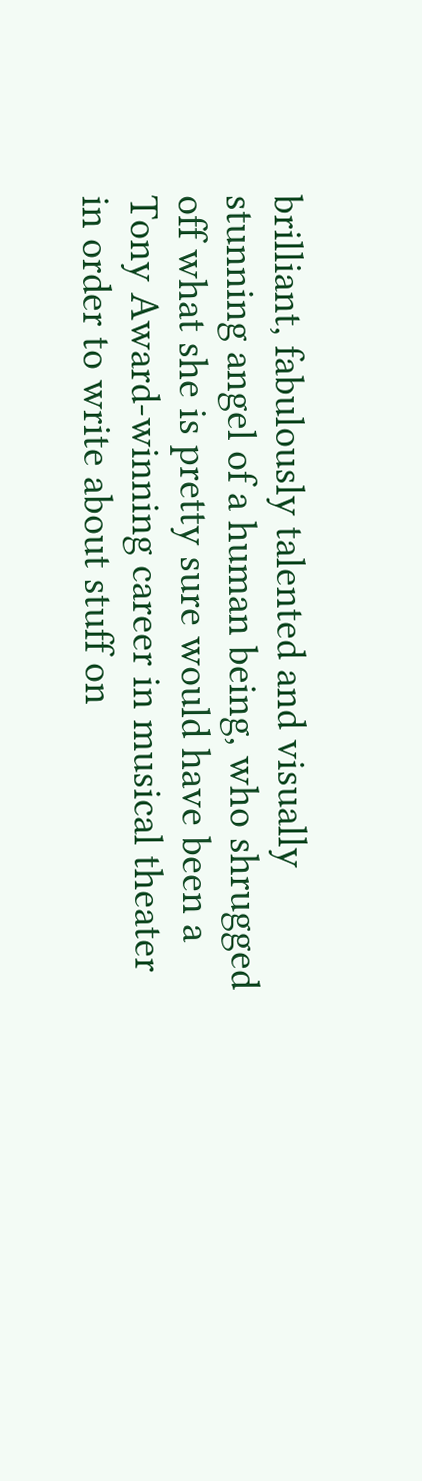brilliant, fabulously talented and visually stunning angel of a human being, who shrugged off what she is pretty sure would have been a Tony Award-winning career in musical theater in order to write about stuff on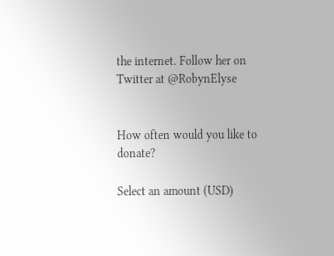the internet. Follow her on Twitter at @RobynElyse


How often would you like to donate?

Select an amount (USD)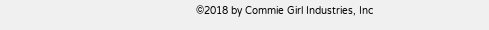©2018 by Commie Girl Industries, Inc